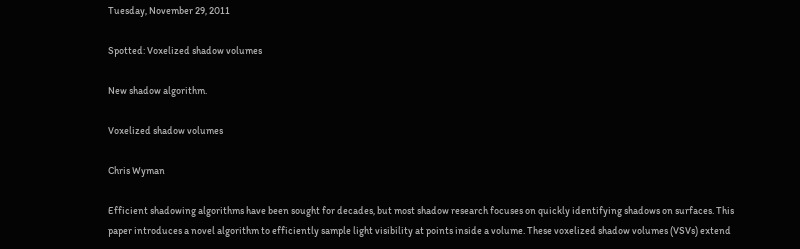Tuesday, November 29, 2011

Spotted: Voxelized shadow volumes

New shadow algorithm.

Voxelized shadow volumes

Chris Wyman

Efficient shadowing algorithms have been sought for decades, but most shadow research focuses on quickly identifying shadows on surfaces. This paper introduces a novel algorithm to efficiently sample light visibility at points inside a volume. These voxelized shadow volumes (VSVs) extend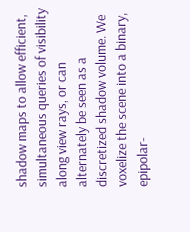shadow maps to allow efficient, simultaneous queries of visibility along view rays, or can alternately be seen as a discretized shadow volume. We voxelize the scene into a binary, epipolar-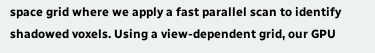space grid where we apply a fast parallel scan to identify shadowed voxels. Using a view-dependent grid, our GPU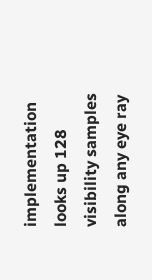implementation looks up 128 visibility samples along any eye ray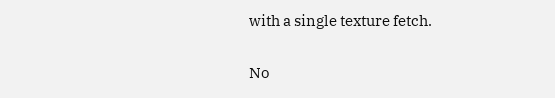with a single texture fetch.

No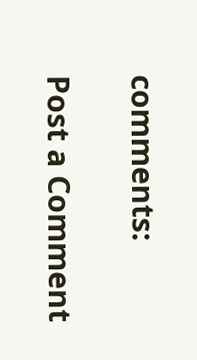comments:

Post a Comment